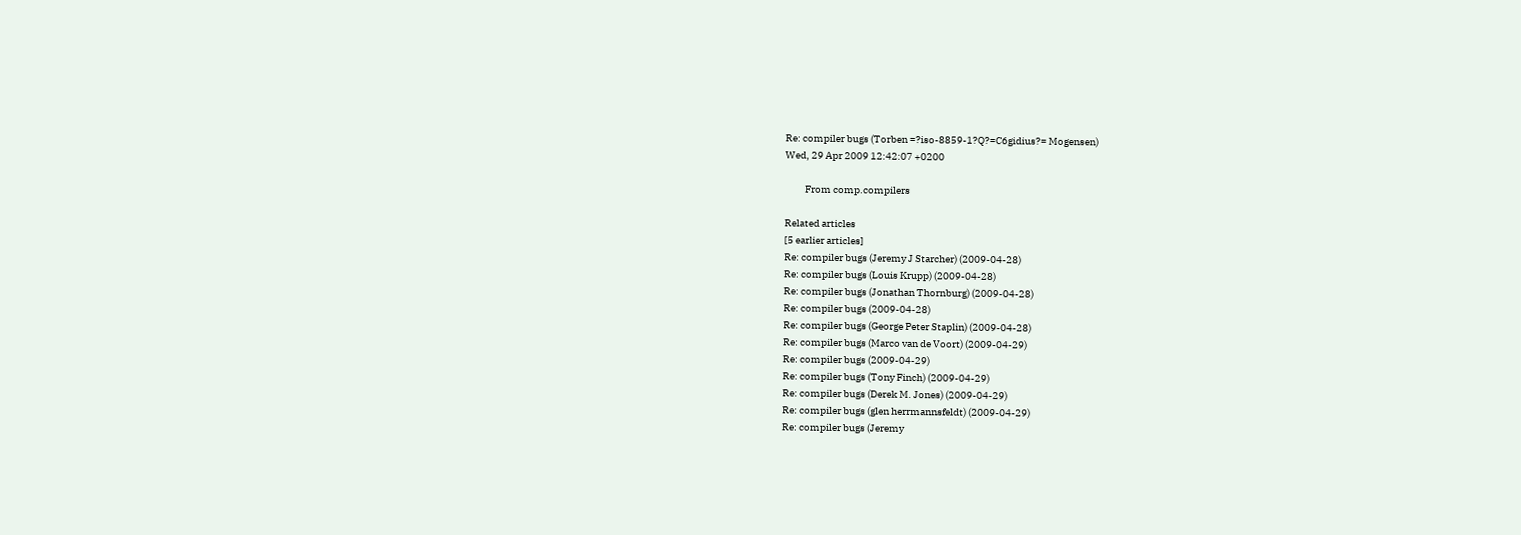Re: compiler bugs (Torben =?iso-8859-1?Q?=C6gidius?= Mogensen)
Wed, 29 Apr 2009 12:42:07 +0200

          From comp.compilers

Related articles
[5 earlier articles]
Re: compiler bugs (Jeremy J Starcher) (2009-04-28)
Re: compiler bugs (Louis Krupp) (2009-04-28)
Re: compiler bugs (Jonathan Thornburg) (2009-04-28)
Re: compiler bugs (2009-04-28)
Re: compiler bugs (George Peter Staplin) (2009-04-28)
Re: compiler bugs (Marco van de Voort) (2009-04-29)
Re: compiler bugs (2009-04-29)
Re: compiler bugs (Tony Finch) (2009-04-29)
Re: compiler bugs (Derek M. Jones) (2009-04-29)
Re: compiler bugs (glen herrmannsfeldt) (2009-04-29)
Re: compiler bugs (Jeremy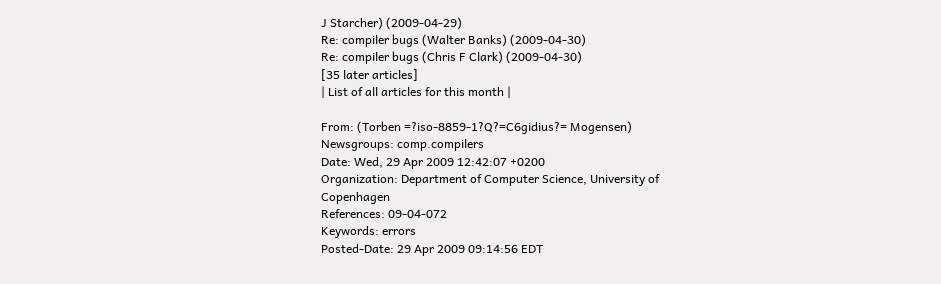J Starcher) (2009-04-29)
Re: compiler bugs (Walter Banks) (2009-04-30)
Re: compiler bugs (Chris F Clark) (2009-04-30)
[35 later articles]
| List of all articles for this month |

From: (Torben =?iso-8859-1?Q?=C6gidius?= Mogensen)
Newsgroups: comp.compilers
Date: Wed, 29 Apr 2009 12:42:07 +0200
Organization: Department of Computer Science, University of Copenhagen
References: 09-04-072
Keywords: errors
Posted-Date: 29 Apr 2009 09:14:56 EDT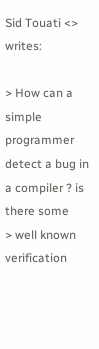Sid Touati <> writes:

> How can a simple programmer detect a bug in a compiler ? is there some
> well known verification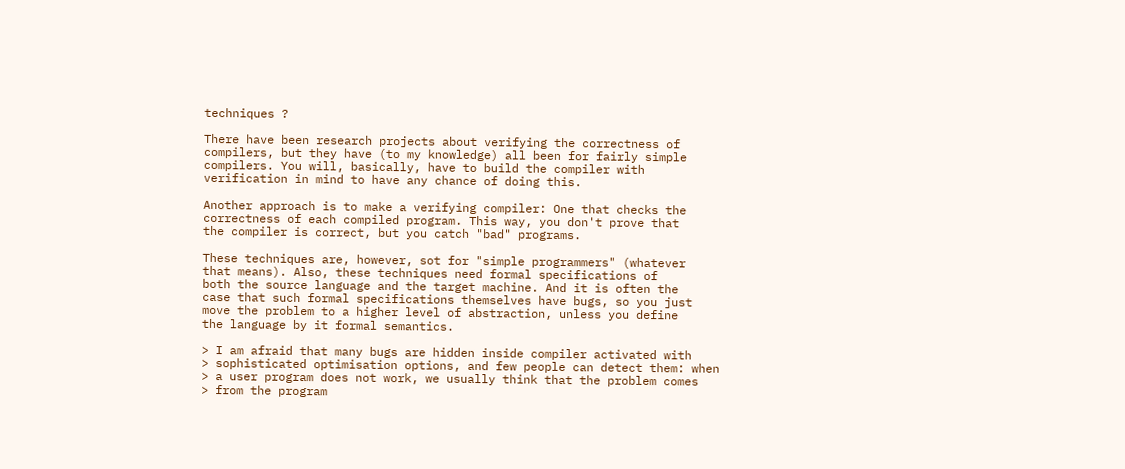techniques ?

There have been research projects about verifying the correctness of
compilers, but they have (to my knowledge) all been for fairly simple
compilers. You will, basically, have to build the compiler with
verification in mind to have any chance of doing this.

Another approach is to make a verifying compiler: One that checks the
correctness of each compiled program. This way, you don't prove that
the compiler is correct, but you catch "bad" programs.

These techniques are, however, sot for "simple programmers" (whatever
that means). Also, these techniques need formal specifications of
both the source language and the target machine. And it is often the
case that such formal specifications themselves have bugs, so you just
move the problem to a higher level of abstraction, unless you define
the language by it formal semantics.

> I am afraid that many bugs are hidden inside compiler activated with
> sophisticated optimisation options, and few people can detect them: when
> a user program does not work, we usually think that the problem comes
> from the program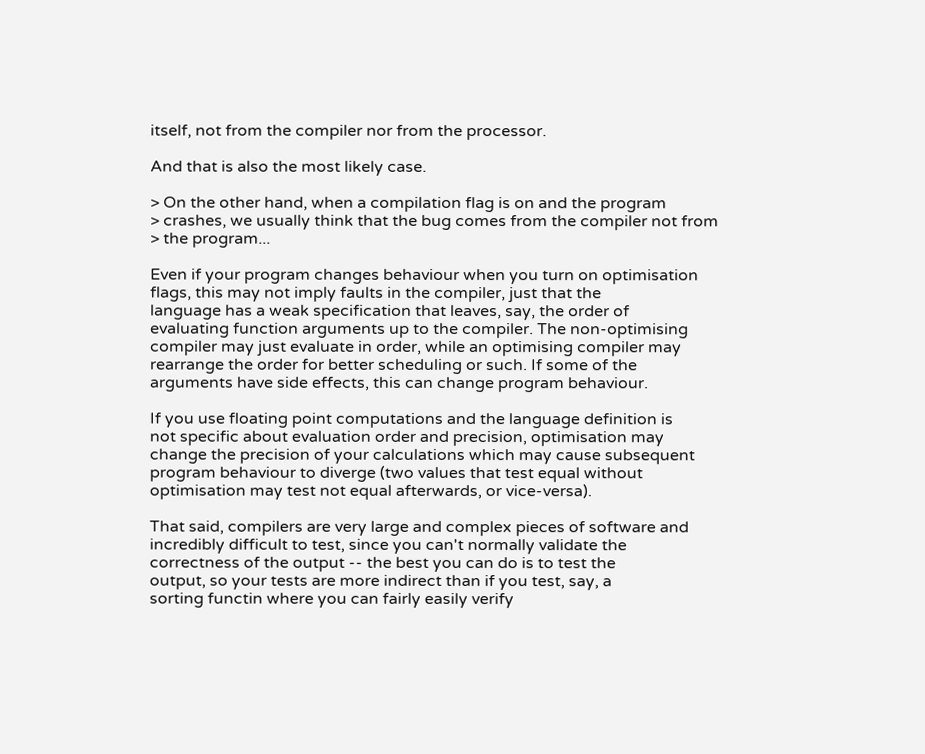itself, not from the compiler nor from the processor.

And that is also the most likely case.

> On the other hand, when a compilation flag is on and the program
> crashes, we usually think that the bug comes from the compiler not from
> the program...

Even if your program changes behaviour when you turn on optimisation
flags, this may not imply faults in the compiler, just that the
language has a weak specification that leaves, say, the order of
evaluating function arguments up to the compiler. The non-optimising
compiler may just evaluate in order, while an optimising compiler may
rearrange the order for better scheduling or such. If some of the
arguments have side effects, this can change program behaviour.

If you use floating point computations and the language definition is
not specific about evaluation order and precision, optimisation may
change the precision of your calculations which may cause subsequent
program behaviour to diverge (two values that test equal without
optimisation may test not equal afterwards, or vice-versa).

That said, compilers are very large and complex pieces of software and
incredibly difficult to test, since you can't normally validate the
correctness of the output -- the best you can do is to test the
output, so your tests are more indirect than if you test, say, a
sorting functin where you can fairly easily verify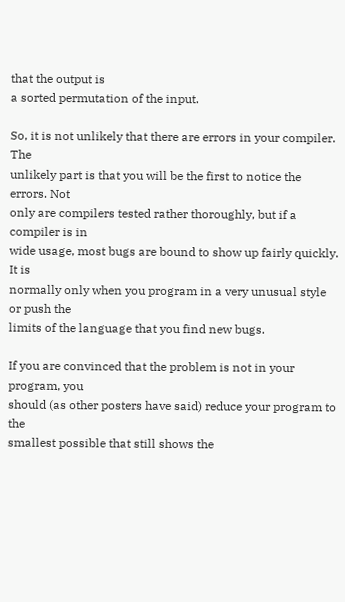that the output is
a sorted permutation of the input.

So, it is not unlikely that there are errors in your compiler. The
unlikely part is that you will be the first to notice the errors. Not
only are compilers tested rather thoroughly, but if a compiler is in
wide usage, most bugs are bound to show up fairly quickly. It is
normally only when you program in a very unusual style or push the
limits of the language that you find new bugs.

If you are convinced that the problem is not in your program, you
should (as other posters have said) reduce your program to the
smallest possible that still shows the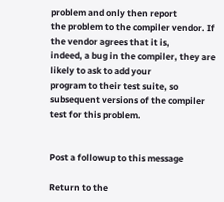problem and only then report
the problem to the compiler vendor. If the vendor agrees that it is,
indeed, a bug in the compiler, they are likely to ask to add your
program to their test suite, so subsequent versions of the compiler
test for this problem.


Post a followup to this message

Return to the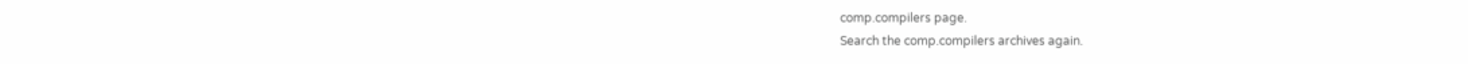comp.compilers page.
Search the comp.compilers archives again.